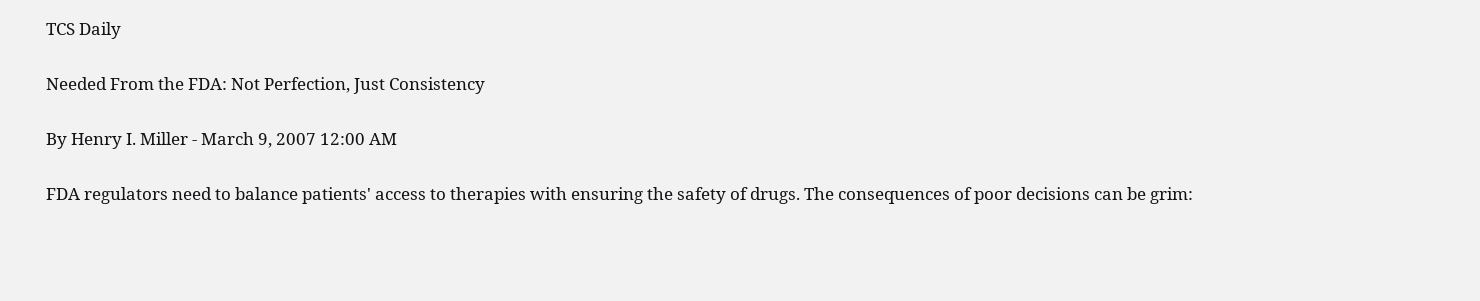TCS Daily

Needed From the FDA: Not Perfection, Just Consistency

By Henry I. Miller - March 9, 2007 12:00 AM

FDA regulators need to balance patients' access to therapies with ensuring the safety of drugs. The consequences of poor decisions can be grim: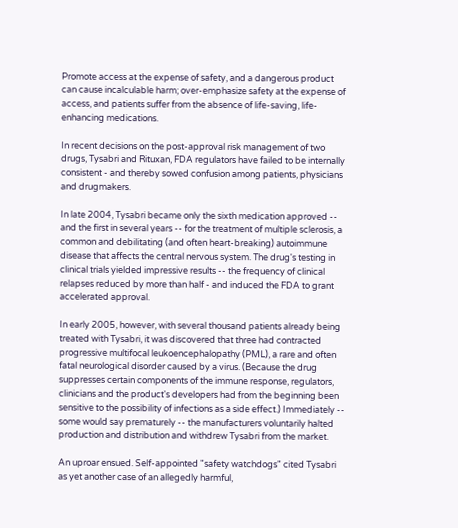Promote access at the expense of safety, and a dangerous product can cause incalculable harm; over-emphasize safety at the expense of access, and patients suffer from the absence of life-saving, life-enhancing medications.

In recent decisions on the post-approval risk management of two drugs, Tysabri and Rituxan, FDA regulators have failed to be internally consistent - and thereby sowed confusion among patients, physicians and drugmakers.

In late 2004, Tysabri became only the sixth medication approved -- and the first in several years -- for the treatment of multiple sclerosis, a common and debilitating (and often heart-breaking) autoimmune disease that affects the central nervous system. The drug's testing in clinical trials yielded impressive results -- the frequency of clinical relapses reduced by more than half - and induced the FDA to grant accelerated approval.

In early 2005, however, with several thousand patients already being treated with Tysabri, it was discovered that three had contracted progressive multifocal leukoencephalopathy (PML), a rare and often fatal neurological disorder caused by a virus. (Because the drug suppresses certain components of the immune response, regulators, clinicians and the product's developers had from the beginning been sensitive to the possibility of infections as a side effect.) Immediately -- some would say prematurely -- the manufacturers voluntarily halted production and distribution and withdrew Tysabri from the market.

An uproar ensued. Self-appointed "safety watchdogs" cited Tysabri as yet another case of an allegedly harmful,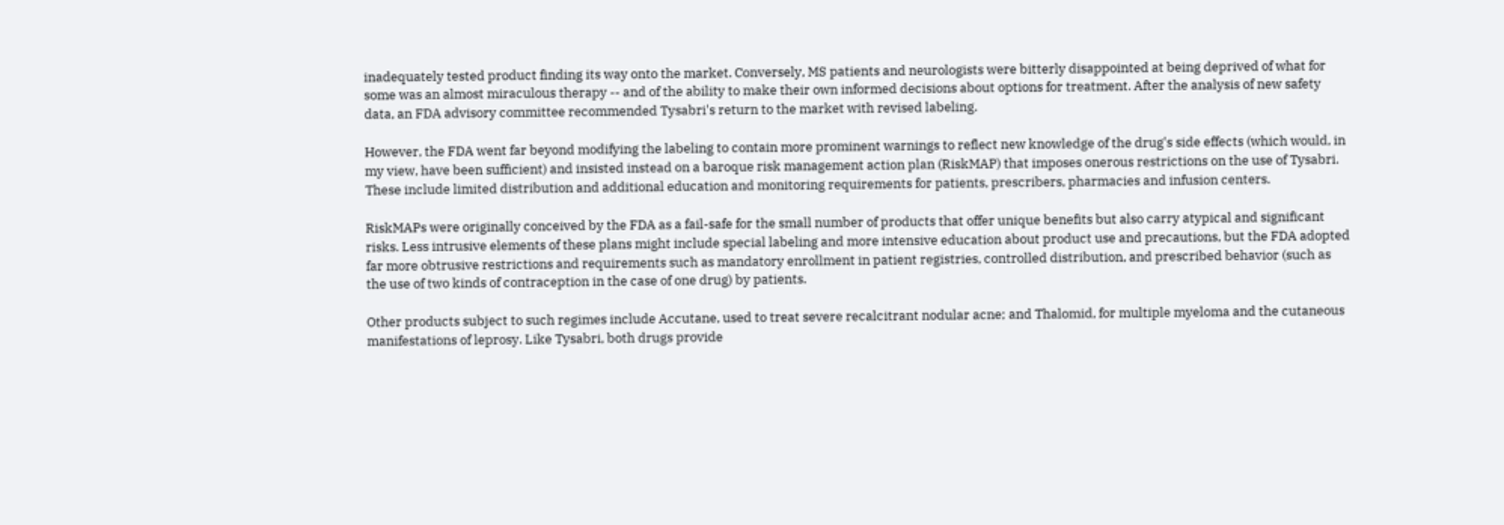inadequately tested product finding its way onto the market. Conversely, MS patients and neurologists were bitterly disappointed at being deprived of what for some was an almost miraculous therapy -- and of the ability to make their own informed decisions about options for treatment. After the analysis of new safety data, an FDA advisory committee recommended Tysabri's return to the market with revised labeling.

However, the FDA went far beyond modifying the labeling to contain more prominent warnings to reflect new knowledge of the drug's side effects (which would, in my view, have been sufficient) and insisted instead on a baroque risk management action plan (RiskMAP) that imposes onerous restrictions on the use of Tysabri. These include limited distribution and additional education and monitoring requirements for patients, prescribers, pharmacies and infusion centers.

RiskMAPs were originally conceived by the FDA as a fail-safe for the small number of products that offer unique benefits but also carry atypical and significant risks. Less intrusive elements of these plans might include special labeling and more intensive education about product use and precautions, but the FDA adopted far more obtrusive restrictions and requirements such as mandatory enrollment in patient registries, controlled distribution, and prescribed behavior (such as the use of two kinds of contraception in the case of one drug) by patients.

Other products subject to such regimes include Accutane, used to treat severe recalcitrant nodular acne; and Thalomid, for multiple myeloma and the cutaneous manifestations of leprosy. Like Tysabri, both drugs provide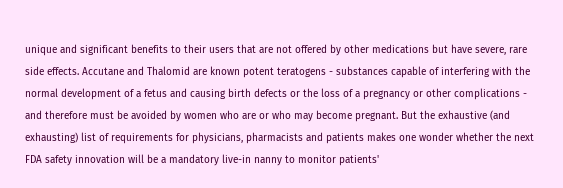unique and significant benefits to their users that are not offered by other medications but have severe, rare side effects. Accutane and Thalomid are known potent teratogens - substances capable of interfering with the normal development of a fetus and causing birth defects or the loss of a pregnancy or other complications - and therefore must be avoided by women who are or who may become pregnant. But the exhaustive (and exhausting) list of requirements for physicians, pharmacists and patients makes one wonder whether the next FDA safety innovation will be a mandatory live-in nanny to monitor patients'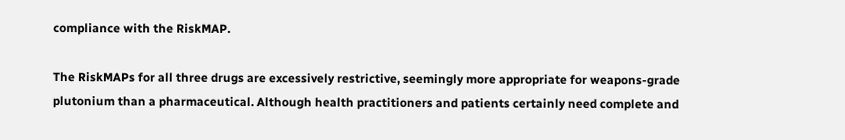compliance with the RiskMAP.

The RiskMAPs for all three drugs are excessively restrictive, seemingly more appropriate for weapons-grade plutonium than a pharmaceutical. Although health practitioners and patients certainly need complete and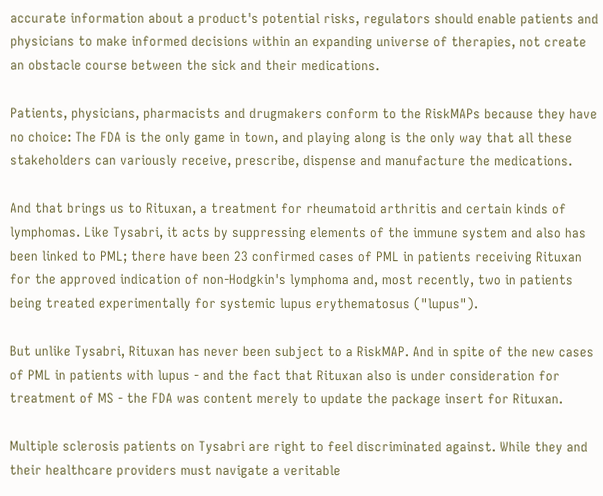accurate information about a product's potential risks, regulators should enable patients and physicians to make informed decisions within an expanding universe of therapies, not create an obstacle course between the sick and their medications.

Patients, physicians, pharmacists and drugmakers conform to the RiskMAPs because they have no choice: The FDA is the only game in town, and playing along is the only way that all these stakeholders can variously receive, prescribe, dispense and manufacture the medications.

And that brings us to Rituxan, a treatment for rheumatoid arthritis and certain kinds of lymphomas. Like Tysabri, it acts by suppressing elements of the immune system and also has been linked to PML; there have been 23 confirmed cases of PML in patients receiving Rituxan for the approved indication of non-Hodgkin's lymphoma and, most recently, two in patients being treated experimentally for systemic lupus erythematosus ("lupus").

But unlike Tysabri, Rituxan has never been subject to a RiskMAP. And in spite of the new cases of PML in patients with lupus - and the fact that Rituxan also is under consideration for treatment of MS - the FDA was content merely to update the package insert for Rituxan.

Multiple sclerosis patients on Tysabri are right to feel discriminated against. While they and their healthcare providers must navigate a veritable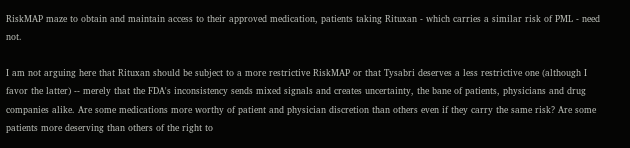RiskMAP maze to obtain and maintain access to their approved medication, patients taking Rituxan - which carries a similar risk of PML - need not.

I am not arguing here that Rituxan should be subject to a more restrictive RiskMAP or that Tysabri deserves a less restrictive one (although I favor the latter) -- merely that the FDA's inconsistency sends mixed signals and creates uncertainty, the bane of patients, physicians and drug companies alike. Are some medications more worthy of patient and physician discretion than others even if they carry the same risk? Are some patients more deserving than others of the right to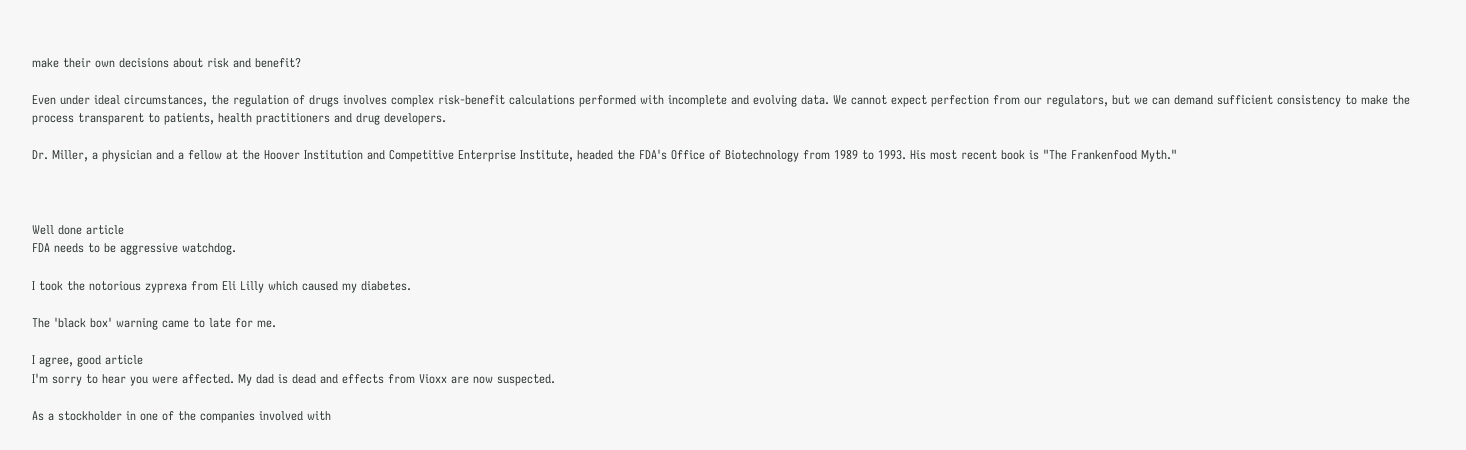make their own decisions about risk and benefit?

Even under ideal circumstances, the regulation of drugs involves complex risk-benefit calculations performed with incomplete and evolving data. We cannot expect perfection from our regulators, but we can demand sufficient consistency to make the process transparent to patients, health practitioners and drug developers.

Dr. Miller, a physician and a fellow at the Hoover Institution and Competitive Enterprise Institute, headed the FDA's Office of Biotechnology from 1989 to 1993. His most recent book is "The Frankenfood Myth."



Well done article
FDA needs to be aggressive watchdog.

I took the notorious zyprexa from Eli Lilly which caused my diabetes.

The 'black box' warning came to late for me.

I agree, good article
I'm sorry to hear you were affected. My dad is dead and effects from Vioxx are now suspected.

As a stockholder in one of the companies involved with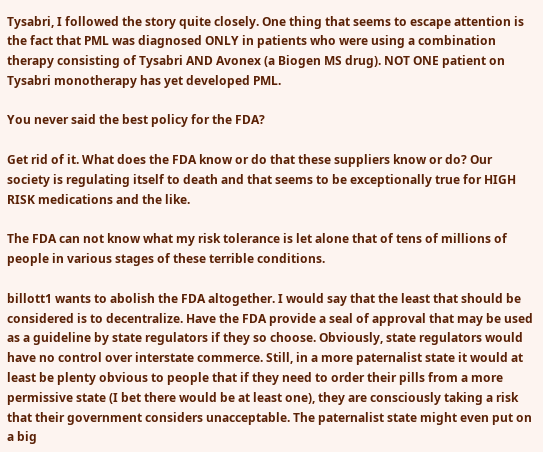Tysabri, I followed the story quite closely. One thing that seems to escape attention is the fact that PML was diagnosed ONLY in patients who were using a combination therapy consisting of Tysabri AND Avonex (a Biogen MS drug). NOT ONE patient on Tysabri monotherapy has yet developed PML.

You never said the best policy for the FDA?

Get rid of it. What does the FDA know or do that these suppliers know or do? Our society is regulating itself to death and that seems to be exceptionally true for HIGH RISK medications and the like.

The FDA can not know what my risk tolerance is let alone that of tens of millions of people in various stages of these terrible conditions.

billott1 wants to abolish the FDA altogether. I would say that the least that should be considered is to decentralize. Have the FDA provide a seal of approval that may be used as a guideline by state regulators if they so choose. Obviously, state regulators would have no control over interstate commerce. Still, in a more paternalist state it would at least be plenty obvious to people that if they need to order their pills from a more permissive state (I bet there would be at least one), they are consciously taking a risk that their government considers unacceptable. The paternalist state might even put on a big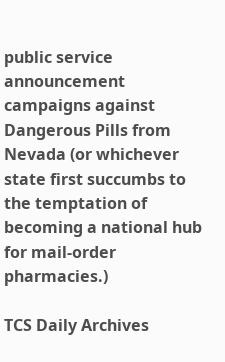public service announcement campaigns against Dangerous Pills from Nevada (or whichever state first succumbs to the temptation of becoming a national hub for mail-order pharmacies.)

TCS Daily Archives